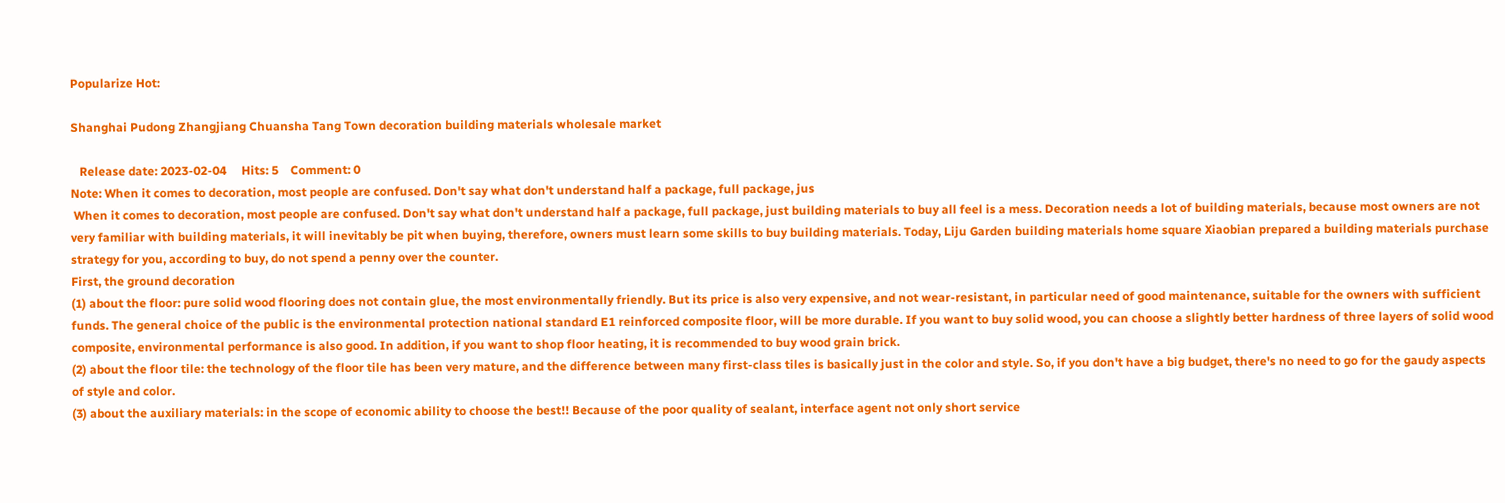Popularize Hot:

Shanghai Pudong Zhangjiang Chuansha Tang Town decoration building materials wholesale market

   Release date: 2023-02-04     Hits: 5    Comment: 0
Note: When it comes to decoration, most people are confused. Don't say what don't understand half a package, full package, jus
 When it comes to decoration, most people are confused. Don't say what don't understand half a package, full package, just building materials to buy all feel is a mess. Decoration needs a lot of building materials, because most owners are not very familiar with building materials, it will inevitably be pit when buying, therefore, owners must learn some skills to buy building materials. Today, Liju Garden building materials home square Xiaobian prepared a building materials purchase strategy for you, according to buy, do not spend a penny over the counter.
First, the ground decoration
(1) about the floor: pure solid wood flooring does not contain glue, the most environmentally friendly. But its price is also very expensive, and not wear-resistant, in particular need of good maintenance, suitable for the owners with sufficient funds. The general choice of the public is the environmental protection national standard E1 reinforced composite floor, will be more durable. If you want to buy solid wood, you can choose a slightly better hardness of three layers of solid wood composite, environmental performance is also good. In addition, if you want to shop floor heating, it is recommended to buy wood grain brick.
(2) about the floor tile: the technology of the floor tile has been very mature, and the difference between many first-class tiles is basically just in the color and style. So, if you don't have a big budget, there's no need to go for the gaudy aspects of style and color.
(3) about the auxiliary materials: in the scope of economic ability to choose the best!! Because of the poor quality of sealant, interface agent not only short service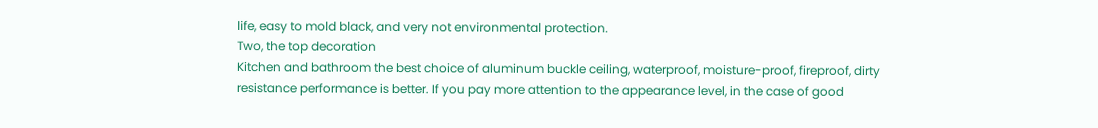life, easy to mold black, and very not environmental protection.
Two, the top decoration
Kitchen and bathroom the best choice of aluminum buckle ceiling, waterproof, moisture-proof, fireproof, dirty resistance performance is better. If you pay more attention to the appearance level, in the case of good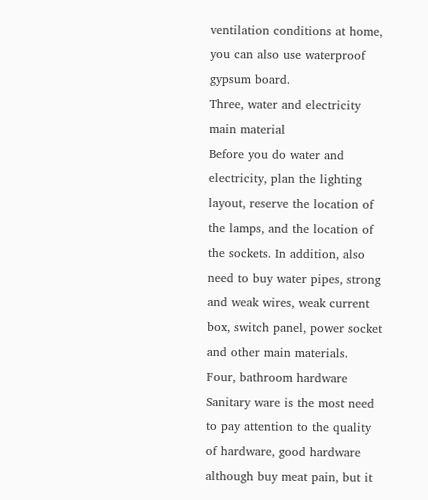ventilation conditions at home, you can also use waterproof gypsum board.
Three, water and electricity main material
Before you do water and electricity, plan the lighting layout, reserve the location of the lamps, and the location of the sockets. In addition, also need to buy water pipes, strong and weak wires, weak current box, switch panel, power socket and other main materials.
Four, bathroom hardware
Sanitary ware is the most need to pay attention to the quality of hardware, good hardware although buy meat pain, but it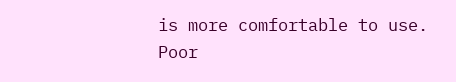is more comfortable to use. Poor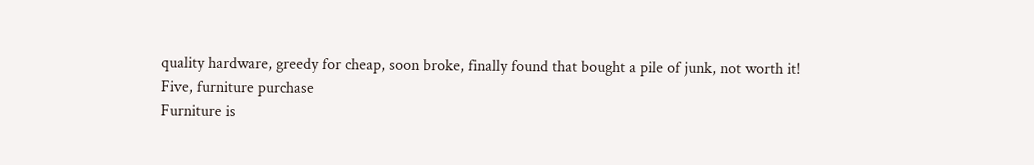quality hardware, greedy for cheap, soon broke, finally found that bought a pile of junk, not worth it!
Five, furniture purchase
Furniture is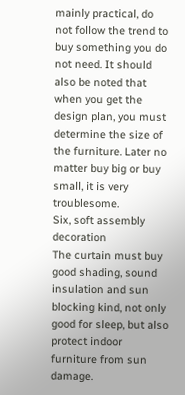mainly practical, do not follow the trend to buy something you do not need. It should also be noted that when you get the design plan, you must determine the size of the furniture. Later no matter buy big or buy small, it is very troublesome.
Six, soft assembly decoration
The curtain must buy good shading, sound insulation and sun blocking kind, not only good for sleep, but also protect indoor furniture from sun damage.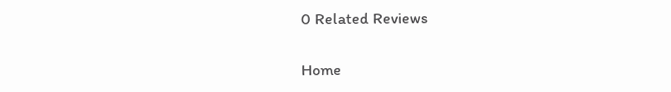0 Related Reviews

Home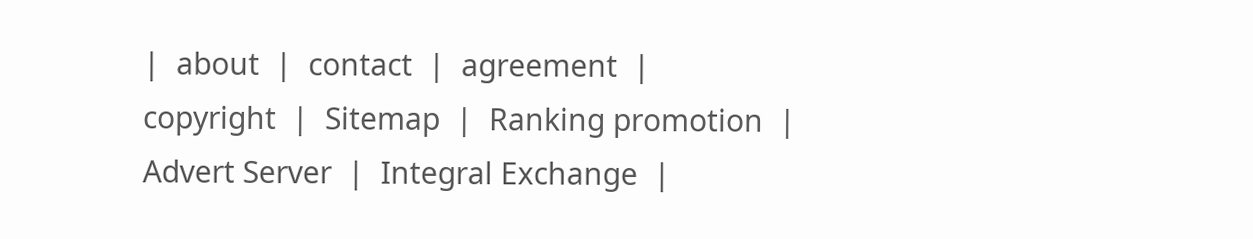|  about  |  contact  |  agreement  |  copyright  |  Sitemap  |  Ranking promotion  |  Advert Server  |  Integral Exchange  |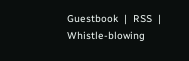Guestbook  |  RSS  |  Whistle-blowing